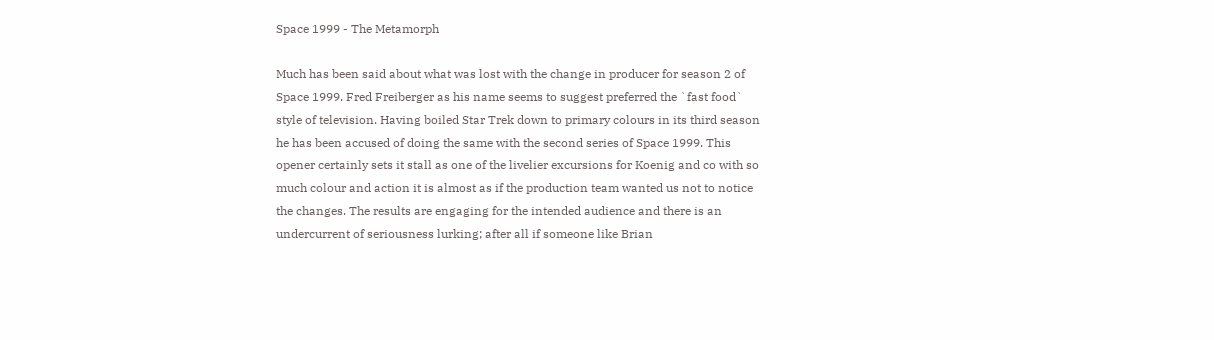Space 1999 - The Metamorph

Much has been said about what was lost with the change in producer for season 2 of Space 1999. Fred Freiberger as his name seems to suggest preferred the `fast food` style of television. Having boiled Star Trek down to primary colours in its third season he has been accused of doing the same with the second series of Space 1999. This opener certainly sets it stall as one of the livelier excursions for Koenig and co with so much colour and action it is almost as if the production team wanted us not to notice the changes. The results are engaging for the intended audience and there is an undercurrent of seriousness lurking; after all if someone like Brian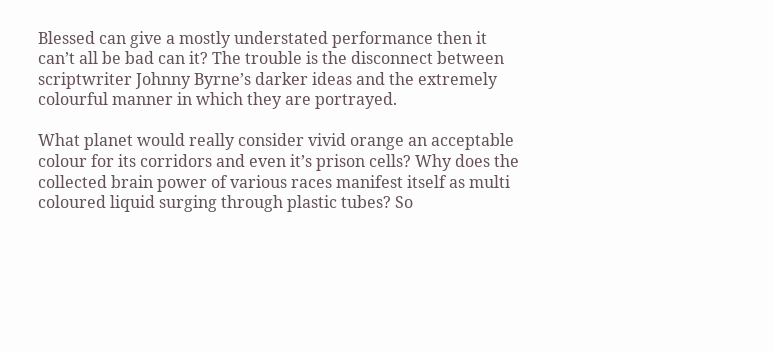Blessed can give a mostly understated performance then it can’t all be bad can it? The trouble is the disconnect between scriptwriter Johnny Byrne’s darker ideas and the extremely colourful manner in which they are portrayed.

What planet would really consider vivid orange an acceptable colour for its corridors and even it’s prison cells? Why does the collected brain power of various races manifest itself as multi coloured liquid surging through plastic tubes? So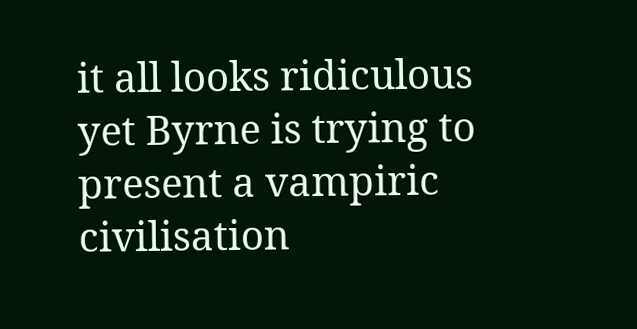it all looks ridiculous yet Byrne is trying to present a vampiric civilisation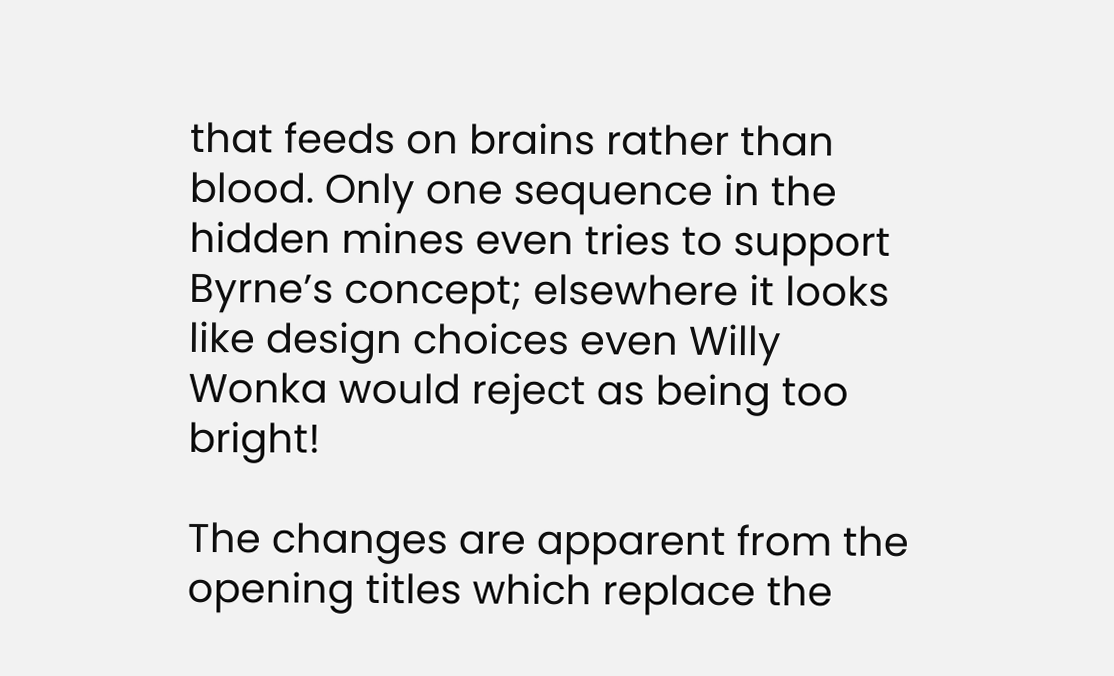that feeds on brains rather than blood. Only one sequence in the hidden mines even tries to support Byrne’s concept; elsewhere it looks like design choices even Willy Wonka would reject as being too bright!

The changes are apparent from the opening titles which replace the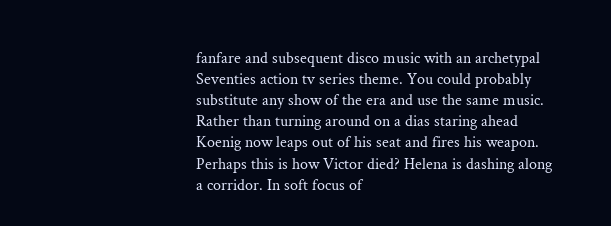fanfare and subsequent disco music with an archetypal Seventies action tv series theme. You could probably substitute any show of the era and use the same music. Rather than turning around on a dias staring ahead Koenig now leaps out of his seat and fires his weapon. Perhaps this is how Victor died? Helena is dashing along a corridor. In soft focus of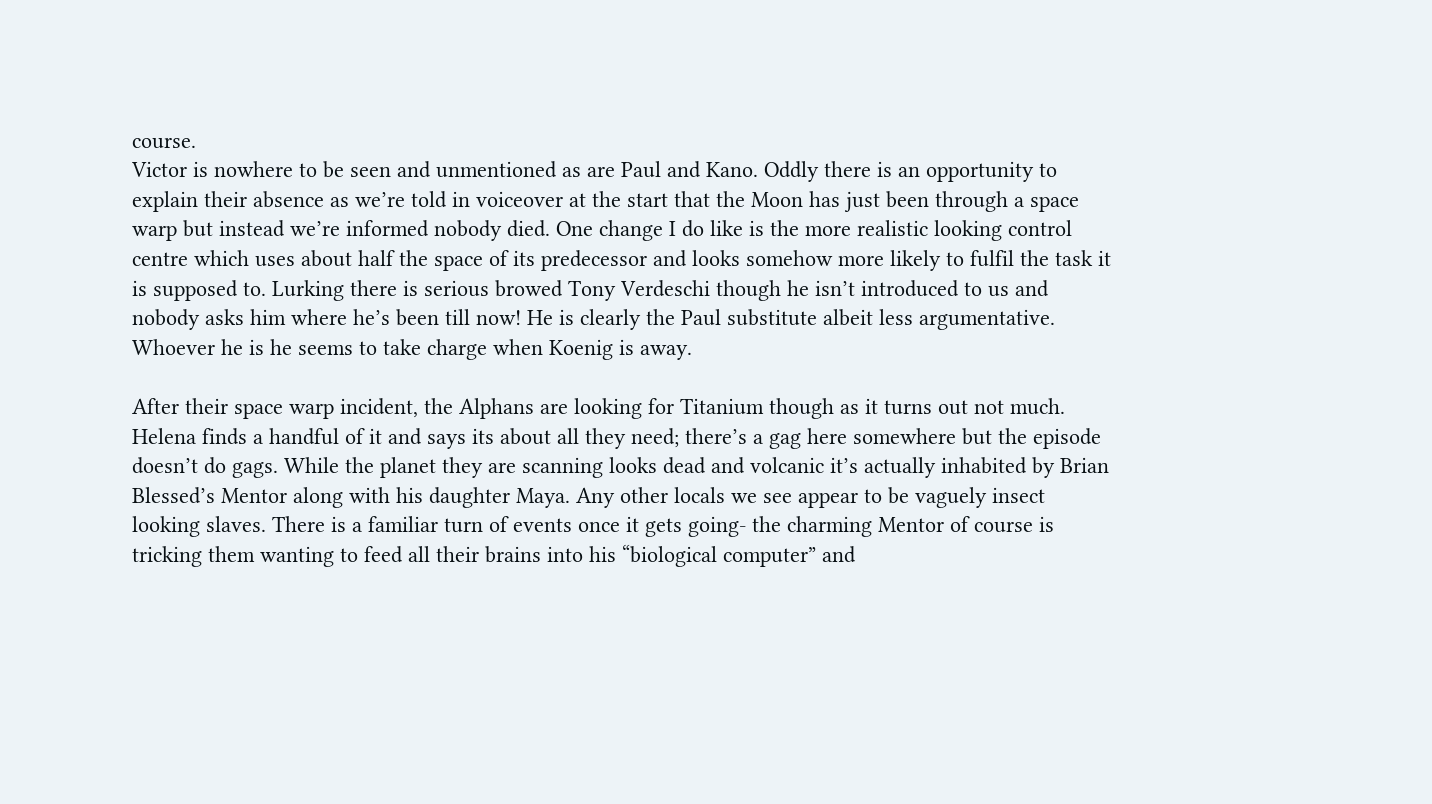course.
Victor is nowhere to be seen and unmentioned as are Paul and Kano. Oddly there is an opportunity to explain their absence as we’re told in voiceover at the start that the Moon has just been through a space warp but instead we’re informed nobody died. One change I do like is the more realistic looking control centre which uses about half the space of its predecessor and looks somehow more likely to fulfil the task it is supposed to. Lurking there is serious browed Tony Verdeschi though he isn’t introduced to us and nobody asks him where he’s been till now! He is clearly the Paul substitute albeit less argumentative. Whoever he is he seems to take charge when Koenig is away.

After their space warp incident, the Alphans are looking for Titanium though as it turns out not much. Helena finds a handful of it and says its about all they need; there’s a gag here somewhere but the episode doesn’t do gags. While the planet they are scanning looks dead and volcanic it’s actually inhabited by Brian Blessed’s Mentor along with his daughter Maya. Any other locals we see appear to be vaguely insect looking slaves. There is a familiar turn of events once it gets going- the charming Mentor of course is tricking them wanting to feed all their brains into his “biological computer” and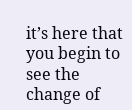it’s here that you begin to see the change of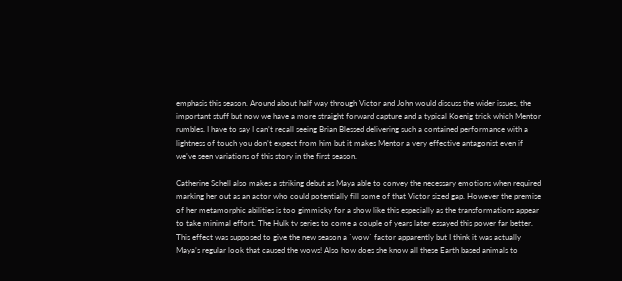emphasis this season. Around about half way through Victor and John would discuss the wider issues, the important stuff but now we have a more straight forward capture and a typical Koenig trick which Mentor rumbles. I have to say I can’t recall seeing Brian Blessed delivering such a contained performance with a lightness of touch you don’t expect from him but it makes Mentor a very effective antagonist even if we’ve seen variations of this story in the first season.

Catherine Schell also makes a striking debut as Maya able to convey the necessary emotions when required marking her out as an actor who could potentially fill some of that Victor sized gap. However the premise of her metamorphic abilities is too gimmicky for a show like this especially as the transformations appear to take minimal effort. The Hulk tv series to come a couple of years later essayed this power far better. This effect was supposed to give the new season a `wow` factor apparently but I think it was actually Maya’s regular look that caused the wows! Also how does she know all these Earth based animals to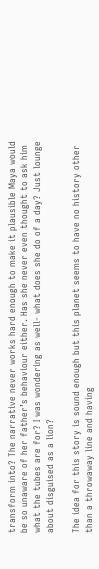transform into? The narrative never works hard enough to make it plausible Maya would be so unaware of her father’s behaviour either. Has she never even thought to ask him what the tubes are for? I was wondering as well- what does she do of a day? Just lounge about disguised as a lion?

The idea for this story is sound enough but this planet seems to have no history other than a throwaway line and having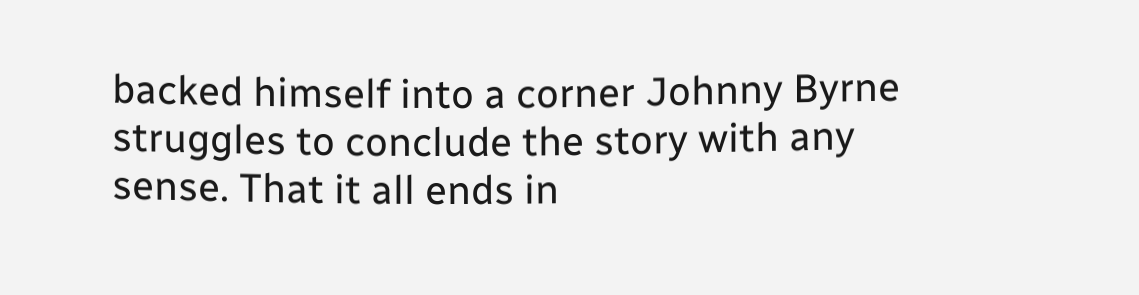backed himself into a corner Johnny Byrne struggles to conclude the story with any sense. That it all ends in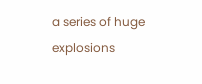a series of huge explosions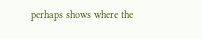perhaps shows where the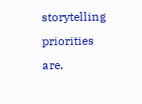storytelling priorities are.